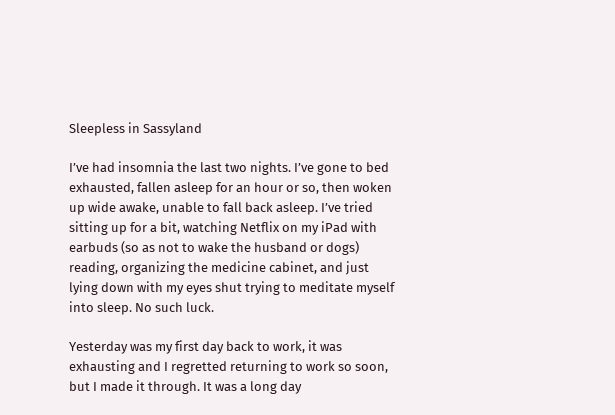Sleepless in Sassyland

I’ve had insomnia the last two nights. I’ve gone to bed exhausted, fallen asleep for an hour or so, then woken up wide awake, unable to fall back asleep. I’ve tried sitting up for a bit, watching Netflix on my iPad with earbuds (so as not to wake the husband or dogs) reading, organizing the medicine cabinet, and just lying down with my eyes shut trying to meditate myself into sleep. No such luck.

Yesterday was my first day back to work, it was exhausting and I regretted returning to work so soon, but I made it through. It was a long day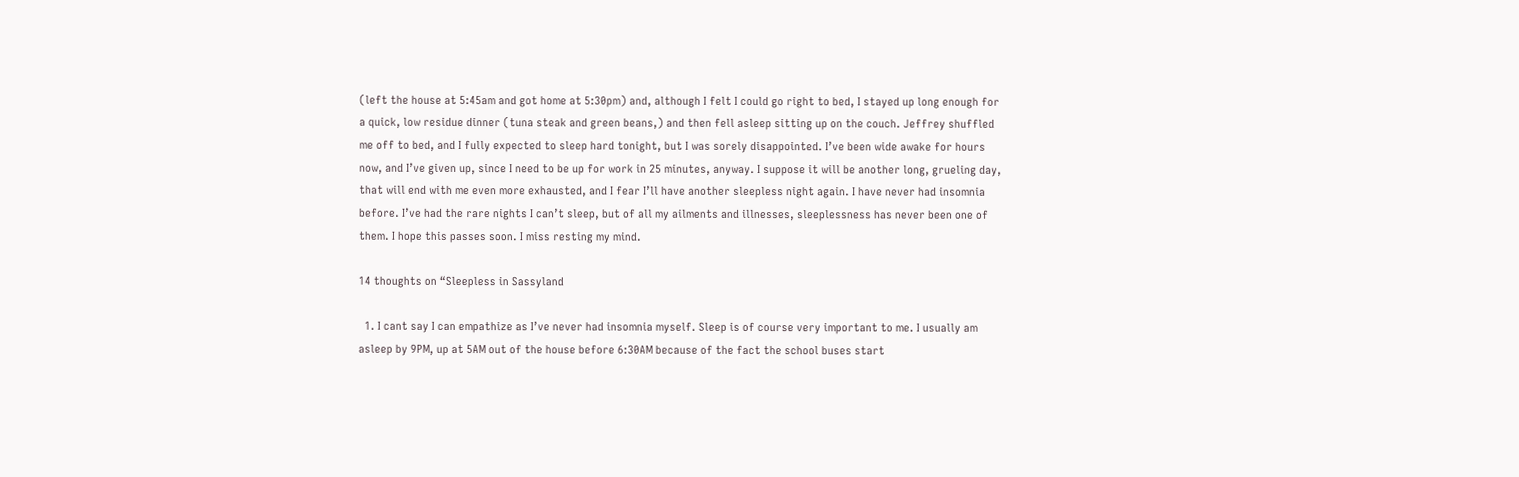(left the house at 5:45am and got home at 5:30pm) and, although I felt I could go right to bed, I stayed up long enough for a quick, low residue dinner (tuna steak and green beans,) and then fell asleep sitting up on the couch. Jeffrey shuffled me off to bed, and I fully expected to sleep hard tonight, but I was sorely disappointed. I’ve been wide awake for hours now, and I’ve given up, since I need to be up for work in 25 minutes, anyway. I suppose it will be another long, grueling day, that will end with me even more exhausted, and I fear I’ll have another sleepless night again. I have never had insomnia before. I’ve had the rare nights I can’t sleep, but of all my ailments and illnesses, sleeplessness has never been one of them. I hope this passes soon. I miss resting my mind.

14 thoughts on “Sleepless in Sassyland

  1. I cant say I can empathize as I’ve never had insomnia myself. Sleep is of course very important to me. I usually am asleep by 9PM, up at 5AM out of the house before 6:30AM because of the fact the school buses start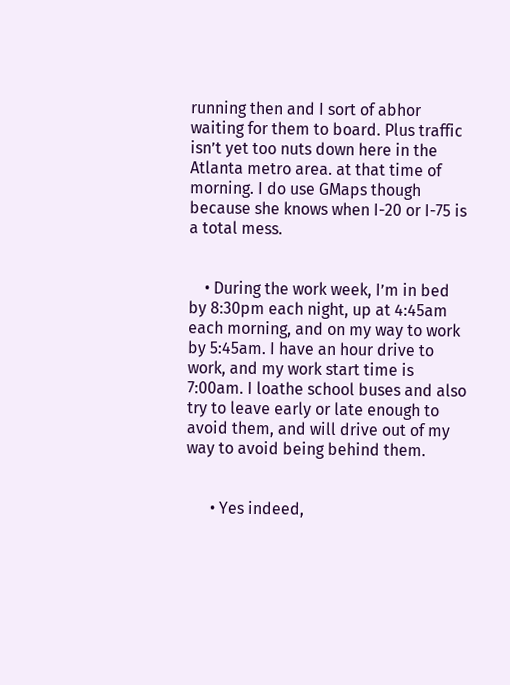running then and I sort of abhor waiting for them to board. Plus traffic isn’t yet too nuts down here in the Atlanta metro area. at that time of morning. I do use GMaps though because she knows when I-20 or I-75 is a total mess.


    • During the work week, I’m in bed by 8:30pm each night, up at 4:45am each morning, and on my way to work by 5:45am. I have an hour drive to work, and my work start time is 7:00am. I loathe school buses and also try to leave early or late enough to avoid them, and will drive out of my way to avoid being behind them.


      • Yes indeed,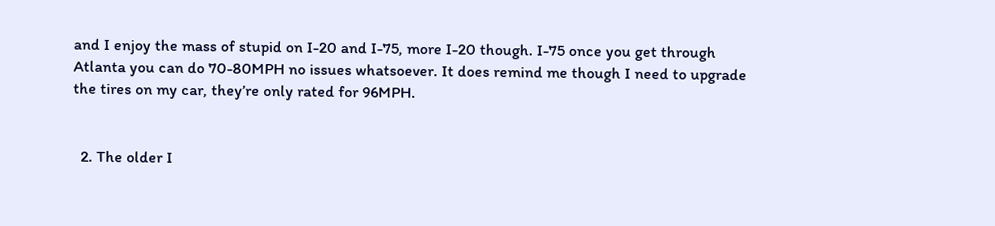and I enjoy the mass of stupid on I-20 and I-75, more I-20 though. I-75 once you get through Atlanta you can do 70-80MPH no issues whatsoever. It does remind me though I need to upgrade the tires on my car, they’re only rated for 96MPH.


  2. The older I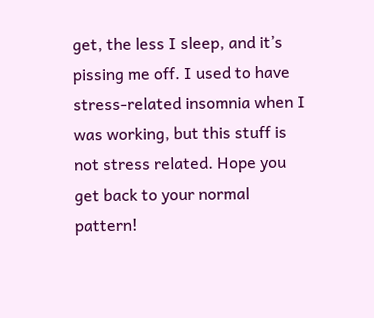get, the less I sleep, and it’s pissing me off. I used to have stress-related insomnia when I was working, but this stuff is not stress related. Hope you get back to your normal pattern!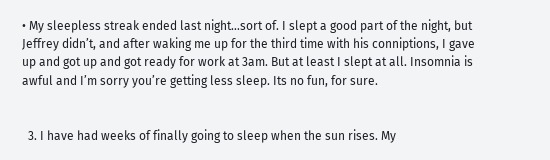• My sleepless streak ended last night…sort of. I slept a good part of the night, but Jeffrey didn’t, and after waking me up for the third time with his conniptions, I gave up and got up and got ready for work at 3am. But at least I slept at all. Insomnia is awful and I’m sorry you’re getting less sleep. Its no fun, for sure.


  3. I have had weeks of finally going to sleep when the sun rises. My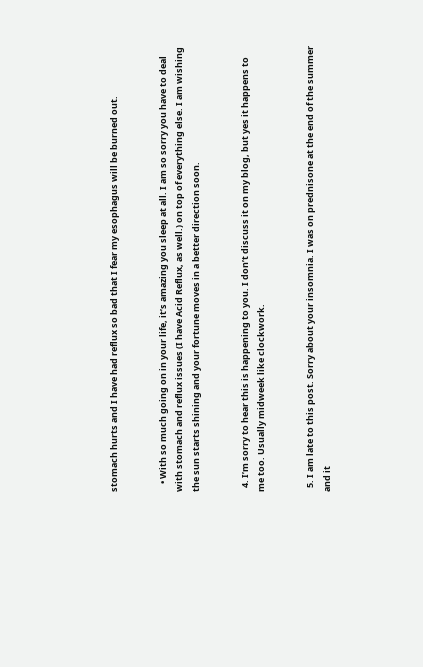stomach hurts and I have had reflux so bad that I fear my esophagus will be burned out.


    • With so much going on in your life, it’s amazing you sleep at all. I am so sorry you have to deal with stomach and reflux issues (I have Acid Reflux, as well.) on top of everything else. I am wishing the sun starts shining and your fortune moves in a better direction soon.


  4. I’m sorry to hear this is happening to you. I don’t discuss it on my blog, but yes it happens to me too. Usually midweek like clockwork.


  5. I am late to this post. Sorry about your insomnia. I was on prednisone at the end of the summer and it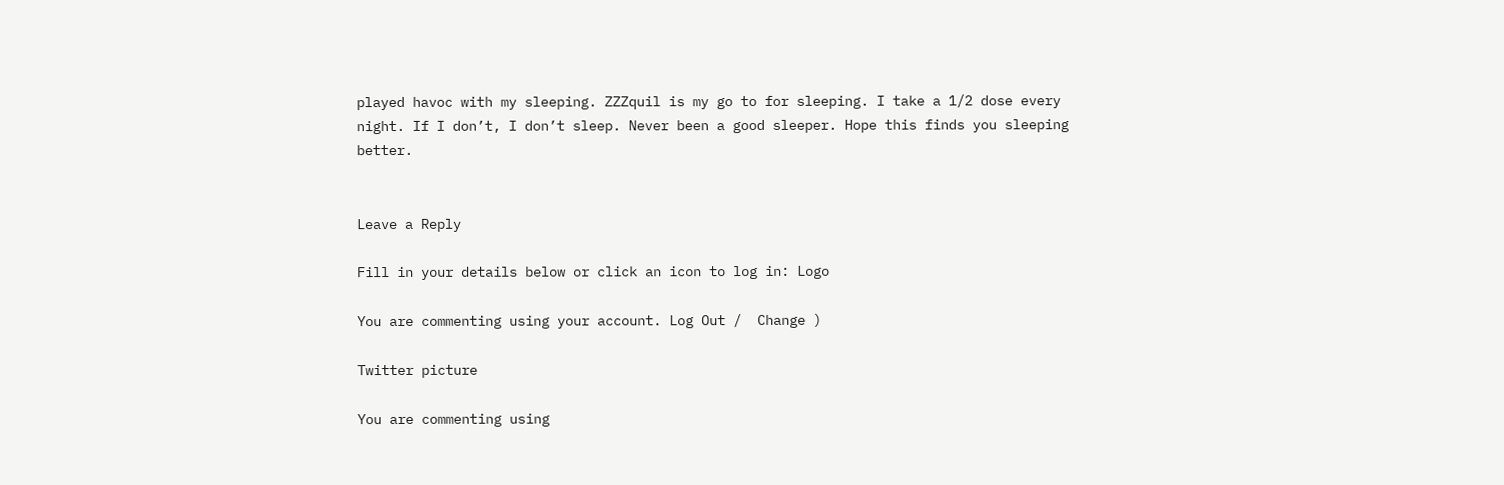played havoc with my sleeping. ZZZquil is my go to for sleeping. I take a 1/2 dose every night. If I don’t, I don’t sleep. Never been a good sleeper. Hope this finds you sleeping better.


Leave a Reply

Fill in your details below or click an icon to log in: Logo

You are commenting using your account. Log Out /  Change )

Twitter picture

You are commenting using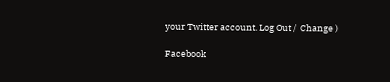your Twitter account. Log Out /  Change )

Facebook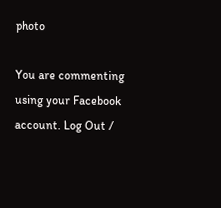photo

You are commenting using your Facebook account. Log Out /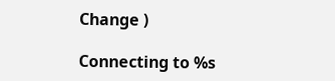Change )

Connecting to %s